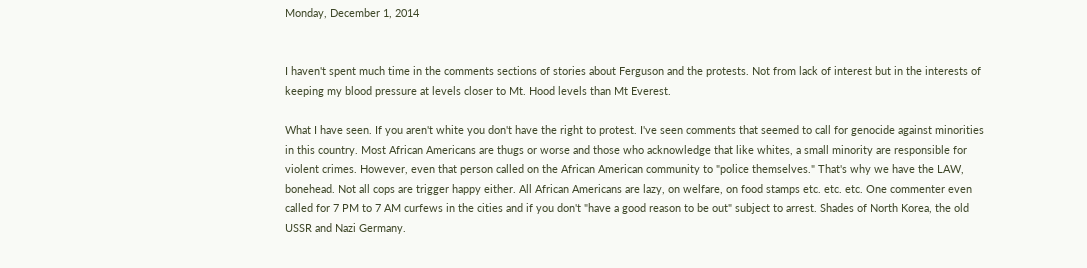Monday, December 1, 2014


I haven't spent much time in the comments sections of stories about Ferguson and the protests. Not from lack of interest but in the interests of keeping my blood pressure at levels closer to Mt. Hood levels than Mt Everest.

What I have seen. If you aren't white you don't have the right to protest. I've seen comments that seemed to call for genocide against minorities in this country. Most African Americans are thugs or worse and those who acknowledge that like whites, a small minority are responsible for violent crimes. However, even that person called on the African American community to "police themselves." That's why we have the LAW, bonehead. Not all cops are trigger happy either. All African Americans are lazy, on welfare, on food stamps etc. etc. etc. One commenter even called for 7 PM to 7 AM curfews in the cities and if you don't "have a good reason to be out" subject to arrest. Shades of North Korea, the old USSR and Nazi Germany.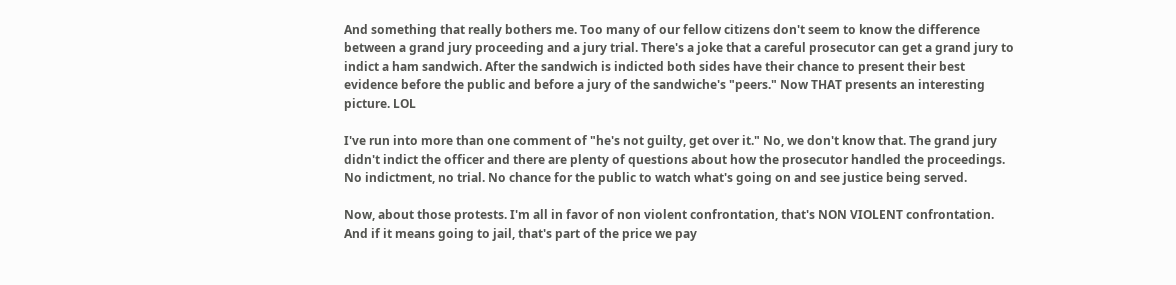And something that really bothers me. Too many of our fellow citizens don't seem to know the difference between a grand jury proceeding and a jury trial. There's a joke that a careful prosecutor can get a grand jury to indict a ham sandwich. After the sandwich is indicted both sides have their chance to present their best evidence before the public and before a jury of the sandwiche's "peers." Now THAT presents an interesting picture. LOL

I've run into more than one comment of "he's not guilty, get over it." No, we don't know that. The grand jury didn't indict the officer and there are plenty of questions about how the prosecutor handled the proceedings. No indictment, no trial. No chance for the public to watch what's going on and see justice being served.

Now, about those protests. I'm all in favor of non violent confrontation, that's NON VIOLENT confrontation. And if it means going to jail, that's part of the price we pay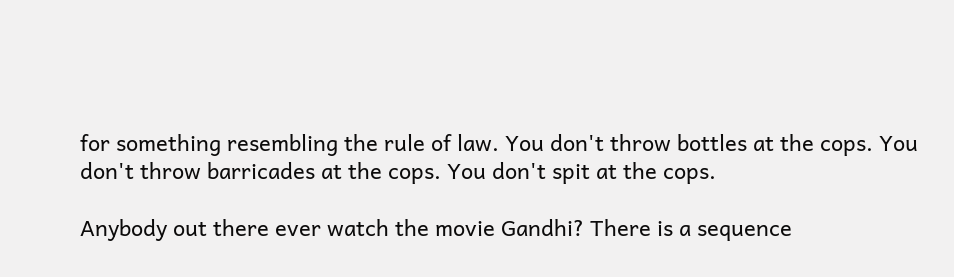for something resembling the rule of law. You don't throw bottles at the cops. You don't throw barricades at the cops. You don't spit at the cops.

Anybody out there ever watch the movie Gandhi? There is a sequence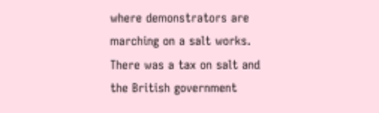where demonstrators are marching on a salt works. There was a tax on salt and the British government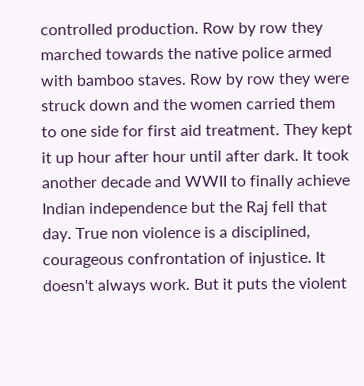controlled production. Row by row they marched towards the native police armed with bamboo staves. Row by row they were struck down and the women carried them to one side for first aid treatment. They kept it up hour after hour until after dark. It took another decade and WWII to finally achieve Indian independence but the Raj fell that day. True non violence is a disciplined, courageous confrontation of injustice. It doesn't always work. But it puts the violent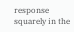response squarely in the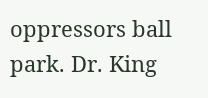oppressors ball park. Dr. King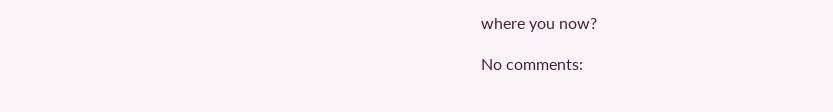where you now?

No comments: